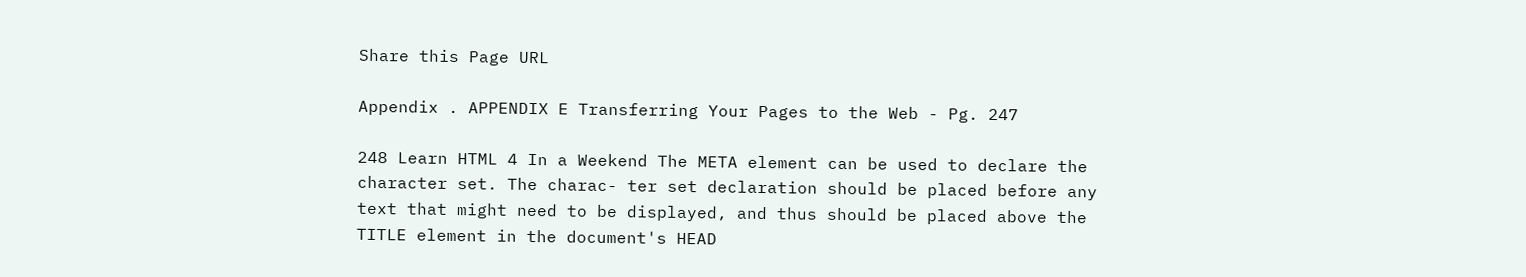Share this Page URL

Appendix . APPENDIX E Transferring Your Pages to the Web - Pg. 247

248 Learn HTML 4 In a Weekend The META element can be used to declare the character set. The charac- ter set declaration should be placed before any text that might need to be displayed, and thus should be placed above the TITLE element in the document's HEAD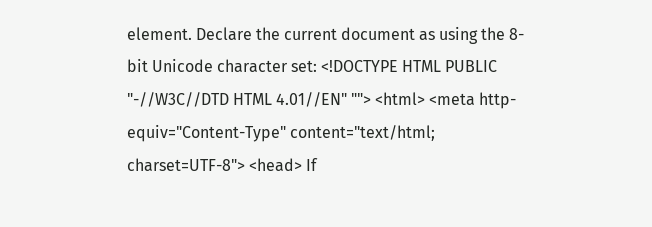element. Declare the current document as using the 8-bit Unicode character set: <!DOCTYPE HTML PUBLIC "-//W3C//DTD HTML 4.01//EN" ""> <html> <meta http-equiv="Content-Type" content="text/html; charset=UTF-8"> <head> If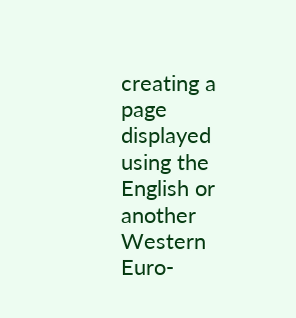creating a page displayed using the English or another Western Euro-